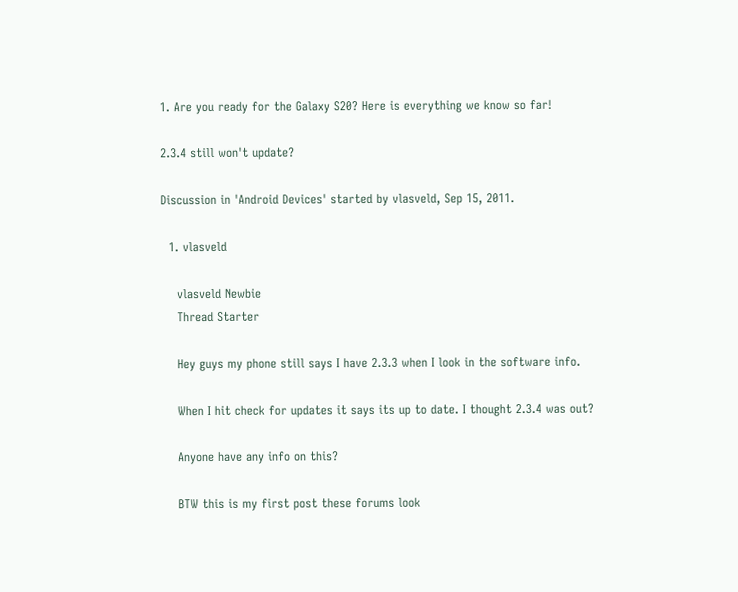1. Are you ready for the Galaxy S20? Here is everything we know so far!

2.3.4 still won't update?

Discussion in 'Android Devices' started by vlasveld, Sep 15, 2011.

  1. vlasveld

    vlasveld Newbie
    Thread Starter

    Hey guys my phone still says I have 2.3.3 when I look in the software info.

    When I hit check for updates it says its up to date. I thought 2.3.4 was out?

    Anyone have any info on this?

    BTW this is my first post these forums look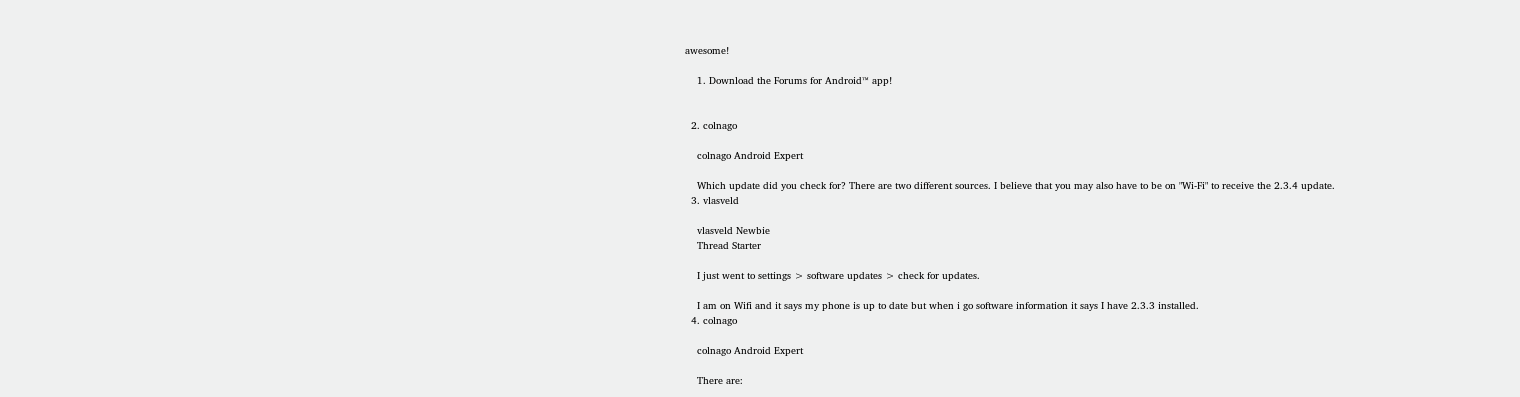awesome!

    1. Download the Forums for Android™ app!


  2. colnago

    colnago Android Expert

    Which update did you check for? There are two different sources. I believe that you may also have to be on "Wi-Fi" to receive the 2.3.4 update.
  3. vlasveld

    vlasveld Newbie
    Thread Starter

    I just went to settings > software updates > check for updates.

    I am on Wifi and it says my phone is up to date but when i go software information it says I have 2.3.3 installed.
  4. colnago

    colnago Android Expert

    There are: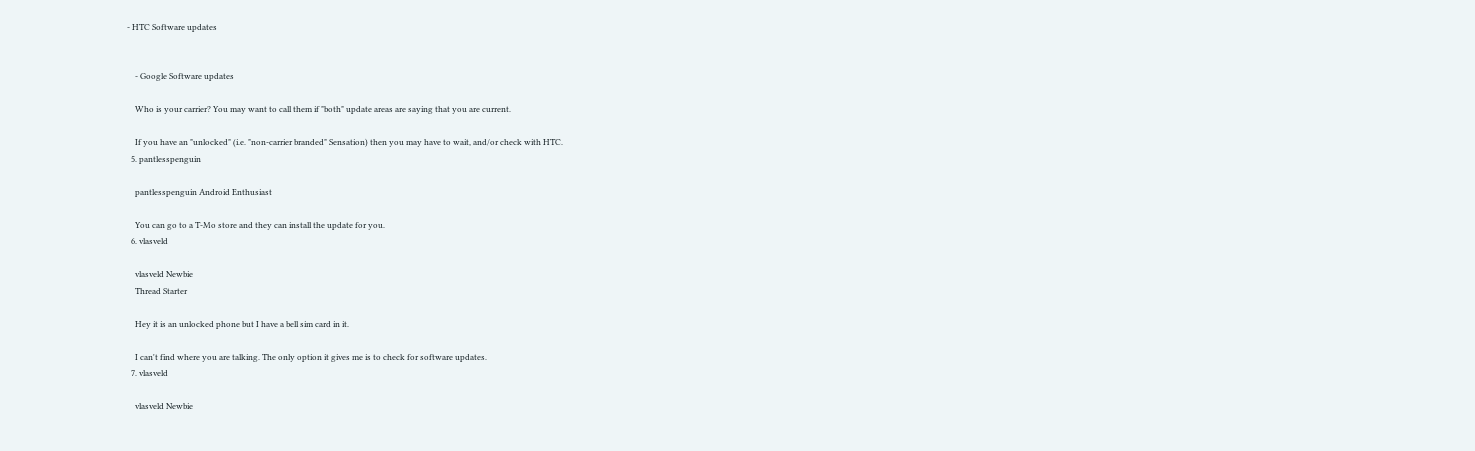- HTC Software updates


    - Google Software updates

    Who is your carrier? You may want to call them if "both" update areas are saying that you are current.

    If you have an "unlocked" (i.e. "non-carrier branded" Sensation) then you may have to wait, and/or check with HTC.
  5. pantlesspenguin

    pantlesspenguin Android Enthusiast

    You can go to a T-Mo store and they can install the update for you.
  6. vlasveld

    vlasveld Newbie
    Thread Starter

    Hey it is an unlocked phone but I have a bell sim card in it.

    I can't find where you are talking. The only option it gives me is to check for software updates.
  7. vlasveld

    vlasveld Newbie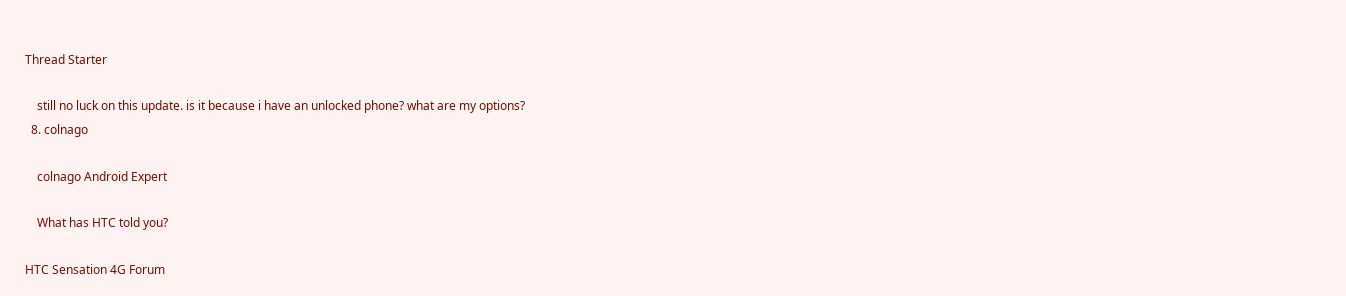Thread Starter

    still no luck on this update. is it because i have an unlocked phone? what are my options?
  8. colnago

    colnago Android Expert

    What has HTC told you?

HTC Sensation 4G Forum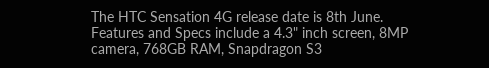The HTC Sensation 4G release date is 8th June. Features and Specs include a 4.3" inch screen, 8MP camera, 768GB RAM, Snapdragon S3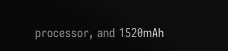processor, and 1520mAh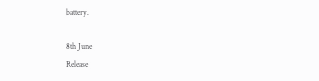battery.

8th June
Release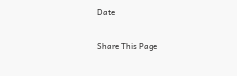Date

Share This Page